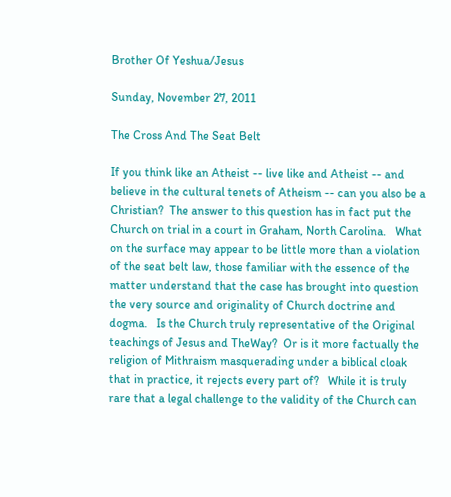Brother Of Yeshua/Jesus

Sunday, November 27, 2011

The Cross And The Seat Belt

If you think like an Atheist -- live like and Atheist -- and believe in the cultural tenets of Atheism -- can you also be a Christian?  The answer to this question has in fact put the Church on trial in a court in Graham, North Carolina.   What on the surface may appear to be little more than a violation of the seat belt law, those familiar with the essence of the matter understand that the case has brought into question the very source and originality of Church doctrine and dogma.   Is the Church truly representative of the Original teachings of Jesus and TheWay?  Or is it more factually the religion of Mithraism masquerading under a biblical cloak that in practice, it rejects every part of?   While it is truly rare that a legal challenge to the validity of the Church can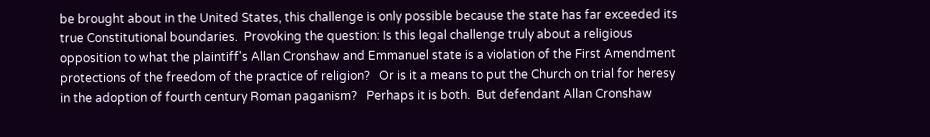be brought about in the United States, this challenge is only possible because the state has far exceeded its true Constitutional boundaries.  Provoking the question: Is this legal challenge truly about a religious opposition to what the plaintiff's Allan Cronshaw and Emmanuel state is a violation of the First Amendment protections of the freedom of the practice of religion?   Or is it a means to put the Church on trial for heresy in the adoption of fourth century Roman paganism?   Perhaps it is both.  But defendant Allan Cronshaw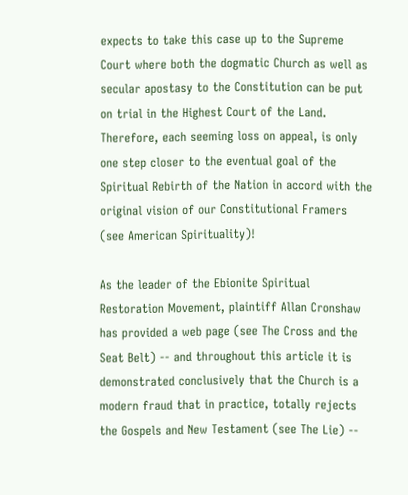expects to take this case up to the Supreme Court where both the dogmatic Church as well as secular apostasy to the Constitution can be put on trial in the Highest Court of the Land.   Therefore, each seeming loss on appeal, is only one step closer to the eventual goal of the Spiritual Rebirth of the Nation in accord with the original vision of our Constitutional Framers (see American Spirituality)!

As the leader of the Ebionite Spiritual Restoration Movement, plaintiff Allan Cronshaw has provided a web page (see The Cross and the Seat Belt) -- and throughout this article it is demonstrated conclusively that the Church is a modern fraud that in practice, totally rejects the Gospels and New Testament (see The Lie) --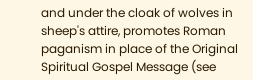and under the cloak of wolves in sheep's attire, promotes Roman paganism in place of the Original Spiritual Gospel Message (see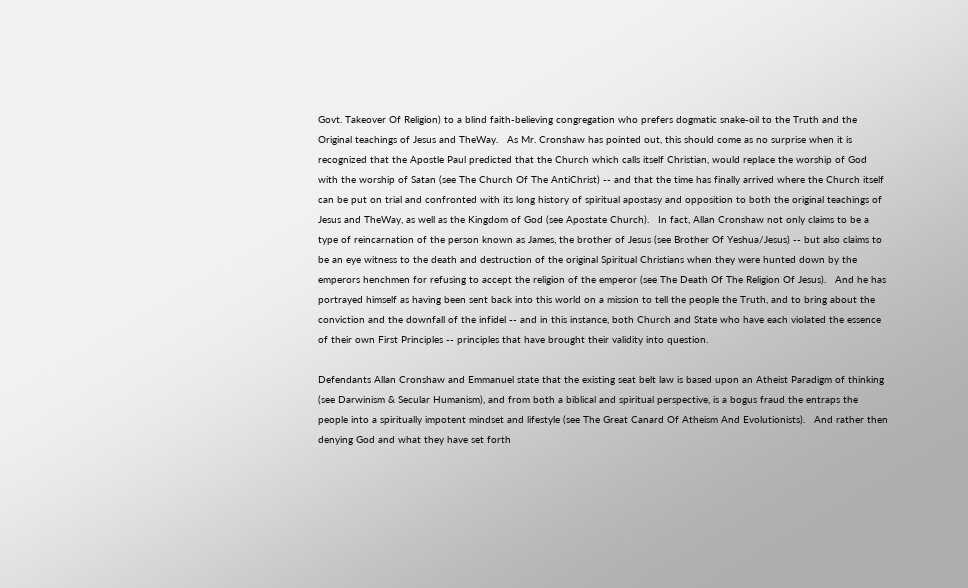Govt. Takeover Of Religion) to a blind faith-believing congregation who prefers dogmatic snake-oil to the Truth and the Original teachings of Jesus and TheWay.   As Mr. Cronshaw has pointed out, this should come as no surprise when it is recognized that the Apostle Paul predicted that the Church which calls itself Christian, would replace the worship of God with the worship of Satan (see The Church Of The AntiChrist) -- and that the time has finally arrived where the Church itself can be put on trial and confronted with its long history of spiritual apostasy and opposition to both the original teachings of Jesus and TheWay, as well as the Kingdom of God (see Apostate Church).   In fact, Allan Cronshaw not only claims to be a type of reincarnation of the person known as James, the brother of Jesus (see Brother Of Yeshua/Jesus) -- but also claims to be an eye witness to the death and destruction of the original Spiritual Christians when they were hunted down by the emperors henchmen for refusing to accept the religion of the emperor (see The Death Of The Religion Of Jesus).   And he has portrayed himself as having been sent back into this world on a mission to tell the people the Truth, and to bring about the conviction and the downfall of the infidel -- and in this instance, both Church and State who have each violated the essence of their own First Principles -- principles that have brought their validity into question.

Defendants Allan Cronshaw and Emmanuel state that the existing seat belt law is based upon an Atheist Paradigm of thinking (see Darwinism & Secular Humanism), and from both a biblical and spiritual perspective, is a bogus fraud the entraps the people into a spiritually impotent mindset and lifestyle (see The Great Canard Of Atheism And Evolutionists).   And rather then denying God and what they have set forth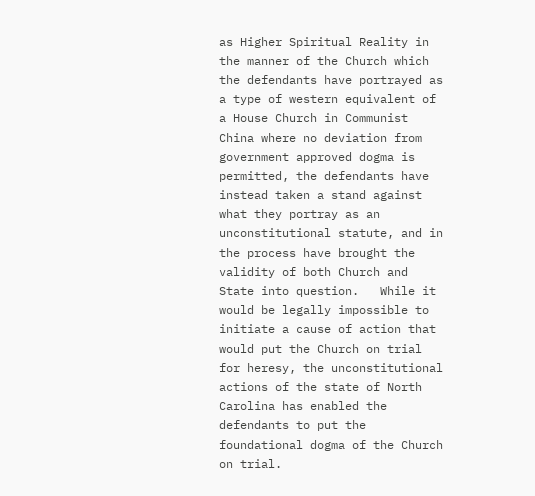as Higher Spiritual Reality in the manner of the Church which the defendants have portrayed as a type of western equivalent of a House Church in Communist China where no deviation from government approved dogma is permitted, the defendants have instead taken a stand against what they portray as an unconstitutional statute, and in the process have brought the validity of both Church and State into question.   While it would be legally impossible to initiate a cause of action that would put the Church on trial for heresy, the unconstitutional actions of the state of North Carolina has enabled the defendants to put the foundational dogma of the Church on trial.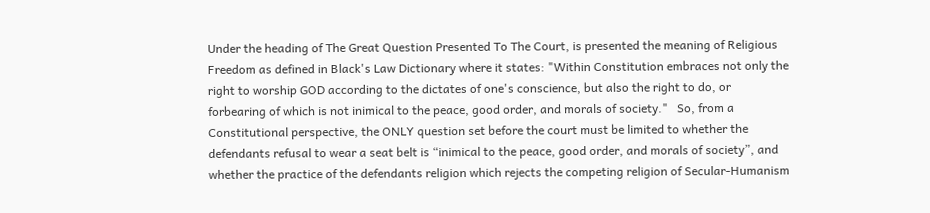Under the heading of The Great Question Presented To The Court, is presented the meaning of Religious Freedom as defined in Black's Law Dictionary where it states: "Within Constitution embraces not only the right to worship GOD according to the dictates of one's conscience, but also the right to do, or forbearing of which is not inimical to the peace, good order, and morals of society."   So, from a Constitutional perspective, the ONLY question set before the court must be limited to whether the defendants refusal to wear a seat belt is “inimical to the peace, good order, and morals of society”, and whether the practice of the defendants religion which rejects the competing religion of Secular-Humanism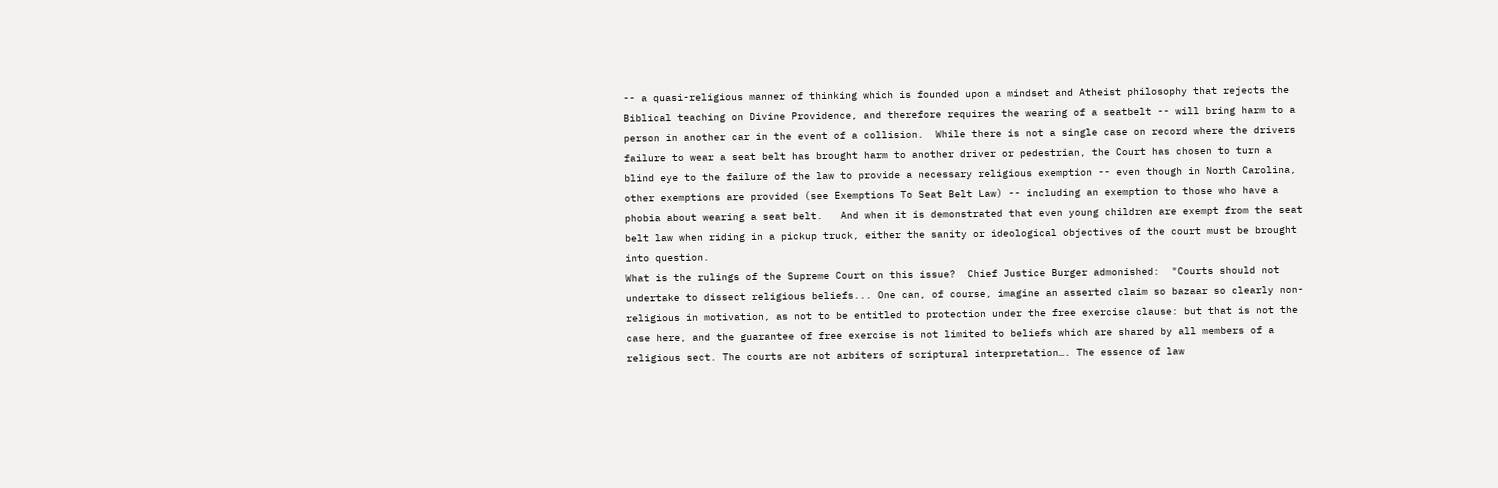-- a quasi-religious manner of thinking which is founded upon a mindset and Atheist philosophy that rejects the Biblical teaching on Divine Providence, and therefore requires the wearing of a seatbelt -- will bring harm to a person in another car in the event of a collision.  While there is not a single case on record where the drivers failure to wear a seat belt has brought harm to another driver or pedestrian, the Court has chosen to turn a blind eye to the failure of the law to provide a necessary religious exemption -- even though in North Carolina, other exemptions are provided (see Exemptions To Seat Belt Law) -- including an exemption to those who have a phobia about wearing a seat belt.   And when it is demonstrated that even young children are exempt from the seat belt law when riding in a pickup truck, either the sanity or ideological objectives of the court must be brought into question.
What is the rulings of the Supreme Court on this issue?  Chief Justice Burger admonished:  "Courts should not undertake to dissect religious beliefs... One can, of course, imagine an asserted claim so bazaar so clearly non-religious in motivation, as not to be entitled to protection under the free exercise clause: but that is not the case here, and the guarantee of free exercise is not limited to beliefs which are shared by all members of a religious sect. The courts are not arbiters of scriptural interpretation…. The essence of law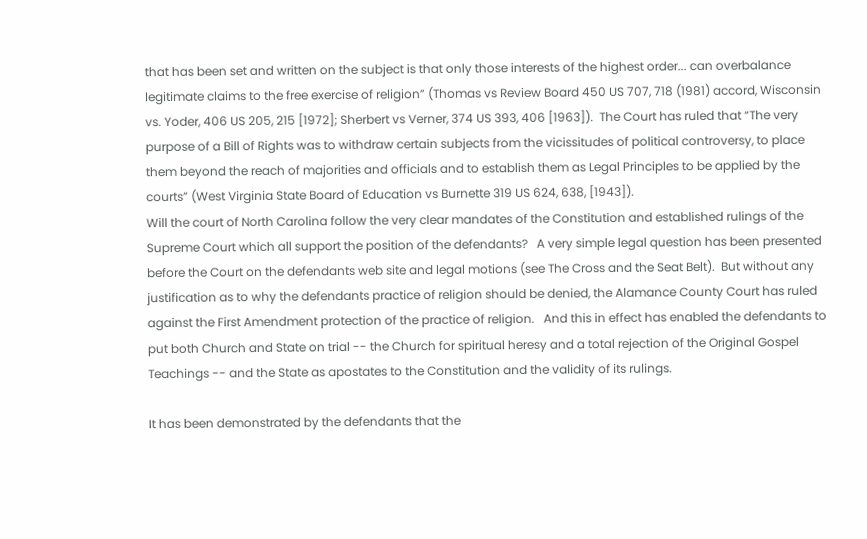that has been set and written on the subject is that only those interests of the highest order... can overbalance legitimate claims to the free exercise of religion” (Thomas vs Review Board 450 US 707, 718 (1981) accord, Wisconsin vs. Yoder, 406 US 205, 215 [1972]; Sherbert vs Verner, 374 US 393, 406 [1963]).  The Court has ruled that “The very purpose of a Bill of Rights was to withdraw certain subjects from the vicissitudes of political controversy, to place them beyond the reach of majorities and officials and to establish them as Legal Principles to be applied by the courts” (West Virginia State Board of Education vs Burnette 319 US 624, 638, [1943]).
Will the court of North Carolina follow the very clear mandates of the Constitution and established rulings of the Supreme Court which all support the position of the defendants?   A very simple legal question has been presented before the Court on the defendants web site and legal motions (see The Cross and the Seat Belt).  But without any justification as to why the defendants practice of religion should be denied, the Alamance County Court has ruled against the First Amendment protection of the practice of religion.   And this in effect has enabled the defendants to put both Church and State on trial -- the Church for spiritual heresy and a total rejection of the Original Gospel Teachings -- and the State as apostates to the Constitution and the validity of its rulings.

It has been demonstrated by the defendants that the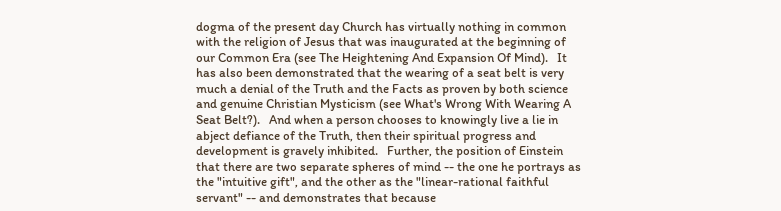dogma of the present day Church has virtually nothing in common with the religion of Jesus that was inaugurated at the beginning of our Common Era (see The Heightening And Expansion Of Mind).   It has also been demonstrated that the wearing of a seat belt is very much a denial of the Truth and the Facts as proven by both science and genuine Christian Mysticism (see What's Wrong With Wearing A Seat Belt?).   And when a person chooses to knowingly live a lie in abject defiance of the Truth, then their spiritual progress and development is gravely inhibited.   Further, the position of Einstein that there are two separate spheres of mind -- the one he portrays as the "intuitive gift", and the other as the "linear-rational faithful servant" -- and demonstrates that because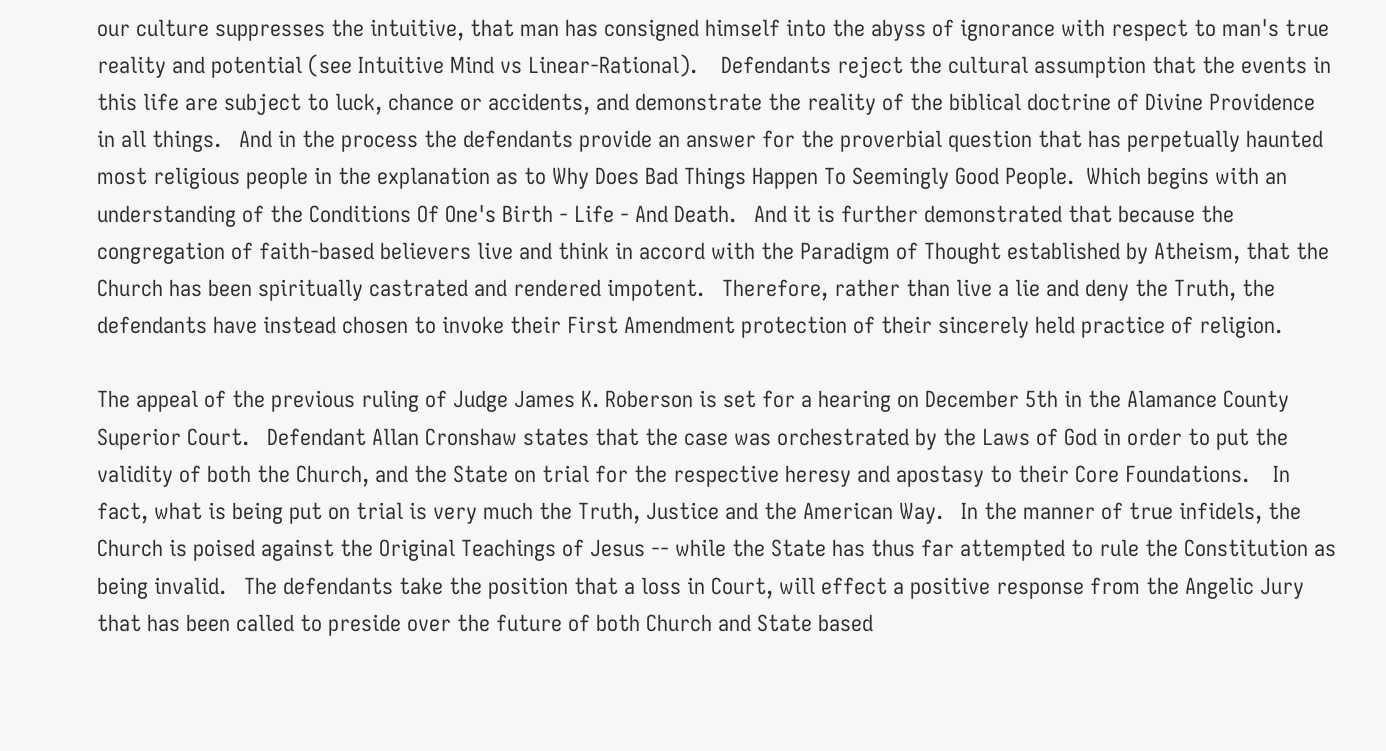our culture suppresses the intuitive, that man has consigned himself into the abyss of ignorance with respect to man's true reality and potential (see Intuitive Mind vs Linear-Rational).    Defendants reject the cultural assumption that the events in this life are subject to luck, chance or accidents, and demonstrate the reality of the biblical doctrine of Divine Providence in all things.   And in the process the defendants provide an answer for the proverbial question that has perpetually haunted most religious people in the explanation as to Why Does Bad Things Happen To Seemingly Good People.  Which begins with an understanding of the Conditions Of One's Birth - Life - And Death.   And it is further demonstrated that because the congregation of faith-based believers live and think in accord with the Paradigm of Thought established by Atheism, that the Church has been spiritually castrated and rendered impotent.   Therefore, rather than live a lie and deny the Truth, the defendants have instead chosen to invoke their First Amendment protection of their sincerely held practice of religion.

The appeal of the previous ruling of Judge James K. Roberson is set for a hearing on December 5th in the Alamance County Superior Court.   Defendant Allan Cronshaw states that the case was orchestrated by the Laws of God in order to put the validity of both the Church, and the State on trial for the respective heresy and apostasy to their Core Foundations.    In fact, what is being put on trial is very much the Truth, Justice and the American Way.   In the manner of true infidels, the Church is poised against the Original Teachings of Jesus -- while the State has thus far attempted to rule the Constitution as being invalid.   The defendants take the position that a loss in Court, will effect a positive response from the Angelic Jury that has been called to preside over the future of both Church and State based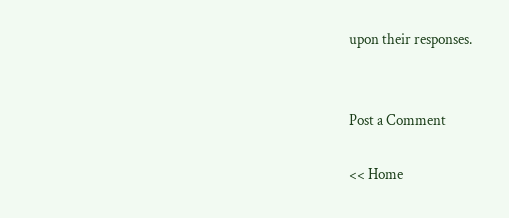upon their responses.


Post a Comment

<< Home